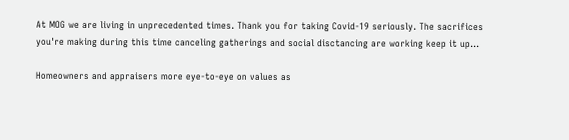At MOG we are living in unprecedented times. Thank you for taking Covid-19 seriously. The sacrifices you're making during this time canceling gatherings and social disctancing are working keep it up...

Homeowners and appraisers more eye-to-eye on values as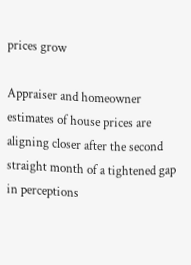prices grow

Appraiser and homeowner estimates of house prices are aligning closer after the second straight month of a tightened gap in perceptions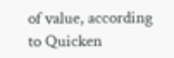of value, according to Quicken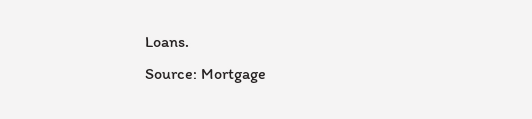Loans.
Source: Mortgage